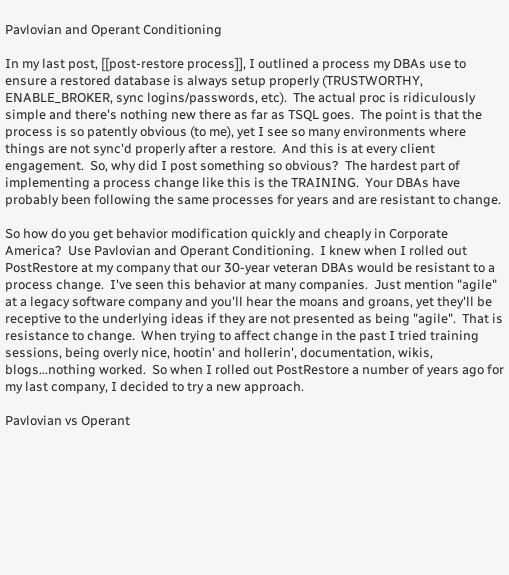Pavlovian and Operant Conditioning

In my last post, [[post-restore process]], I outlined a process my DBAs use to ensure a restored database is always setup properly (TRUSTWORTHY, ENABLE_BROKER, sync logins/passwords, etc).  The actual proc is ridiculously simple and there's nothing new there as far as TSQL goes.  The point is that the process is so patently obvious (to me), yet I see so many environments where things are not sync'd properly after a restore.  And this is at every client engagement.  So, why did I post something so obvious?  The hardest part of implementing a process change like this is the TRAINING.  Your DBAs have probably been following the same processes for years and are resistant to change.

So how do you get behavior modification quickly and cheaply in Corporate America?  Use Pavlovian and Operant Conditioning.  I knew when I rolled out PostRestore at my company that our 30-year veteran DBAs would be resistant to a process change.  I've seen this behavior at many companies.  Just mention "agile" at a legacy software company and you'll hear the moans and groans, yet they'll be receptive to the underlying ideas if they are not presented as being "agile".  That is resistance to change.  When trying to affect change in the past I tried training sessions, being overly nice, hootin' and hollerin', documentation, wikis, blogs...nothing worked.  So when I rolled out PostRestore a number of years ago for my last company, I decided to try a new approach.

Pavlovian vs Operant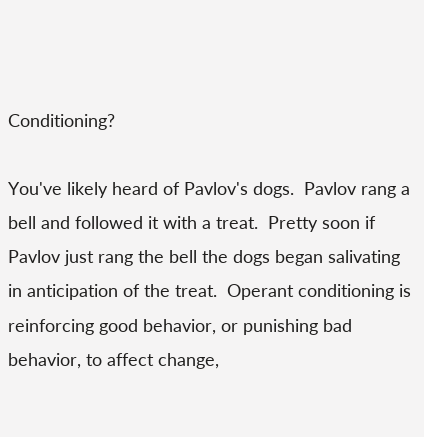Conditioning?

You've likely heard of Pavlov's dogs.  Pavlov rang a bell and followed it with a treat.  Pretty soon if Pavlov just rang the bell the dogs began salivating in anticipation of the treat.  Operant conditioning is reinforcing good behavior, or punishing bad behavior, to affect change,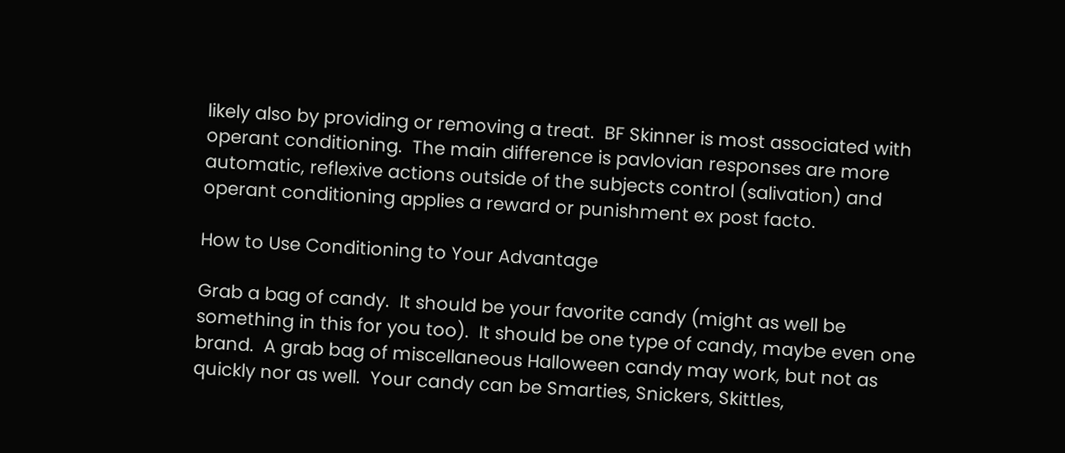likely also by providing or removing a treat.  BF Skinner is most associated with operant conditioning.  The main difference is pavlovian responses are more automatic, reflexive actions outside of the subjects control (salivation) and operant conditioning applies a reward or punishment ex post facto.

How to Use Conditioning to Your Advantage

Grab a bag of candy.  It should be your favorite candy (might as well be something in this for you too).  It should be one type of candy, maybe even one brand.  A grab bag of miscellaneous Halloween candy may work, but not as quickly nor as well.  Your candy can be Smarties, Snickers, Skittles,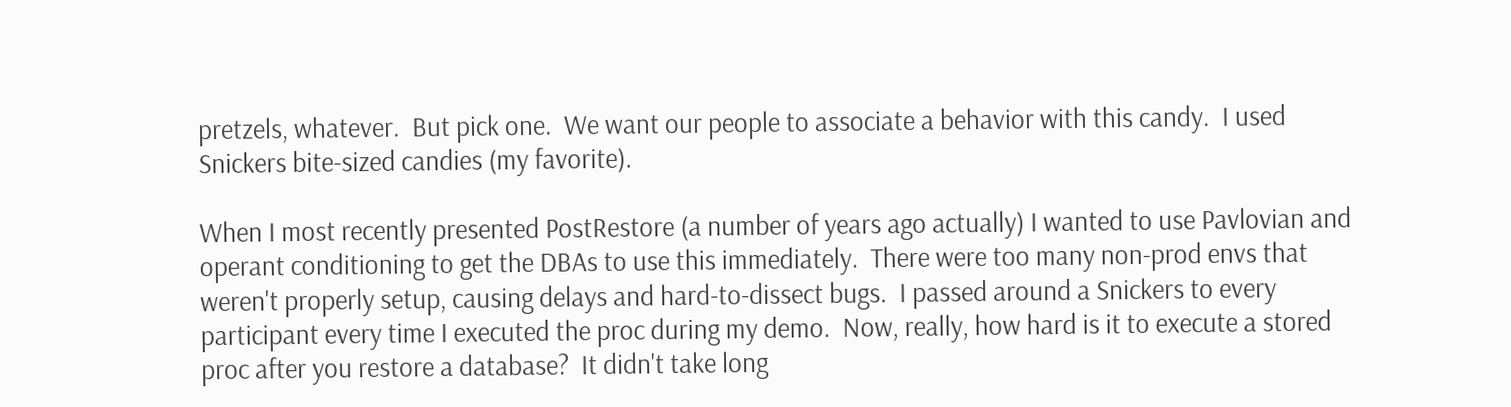pretzels, whatever.  But pick one.  We want our people to associate a behavior with this candy.  I used Snickers bite-sized candies (my favorite).

When I most recently presented PostRestore (a number of years ago actually) I wanted to use Pavlovian and operant conditioning to get the DBAs to use this immediately.  There were too many non-prod envs that weren't properly setup, causing delays and hard-to-dissect bugs.  I passed around a Snickers to every participant every time I executed the proc during my demo.  Now, really, how hard is it to execute a stored proc after you restore a database?  It didn't take long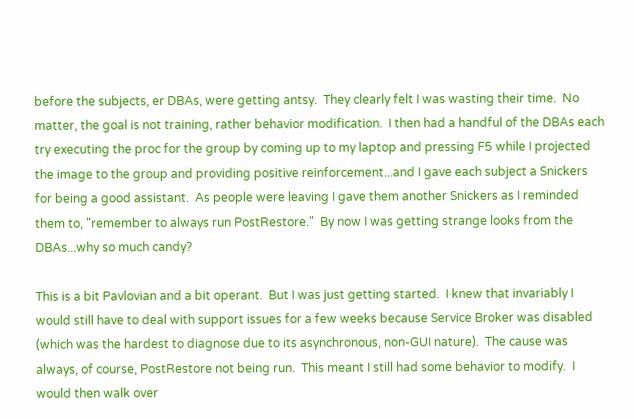before the subjects, er DBAs, were getting antsy.  They clearly felt I was wasting their time.  No matter, the goal is not training, rather behavior modification.  I then had a handful of the DBAs each try executing the proc for the group by coming up to my laptop and pressing F5 while I projected the image to the group and providing positive reinforcement...and I gave each subject a Snickers for being a good assistant.  As people were leaving I gave them another Snickers as I reminded them to, "remember to always run PostRestore."  By now I was getting strange looks from the DBAs...why so much candy?

This is a bit Pavlovian and a bit operant.  But I was just getting started.  I knew that invariably I would still have to deal with support issues for a few weeks because Service Broker was disabled (which was the hardest to diagnose due to its asynchronous, non-GUI nature).  The cause was always, of course, PostRestore not being run.  This meant I still had some behavior to modify.  I would then walk over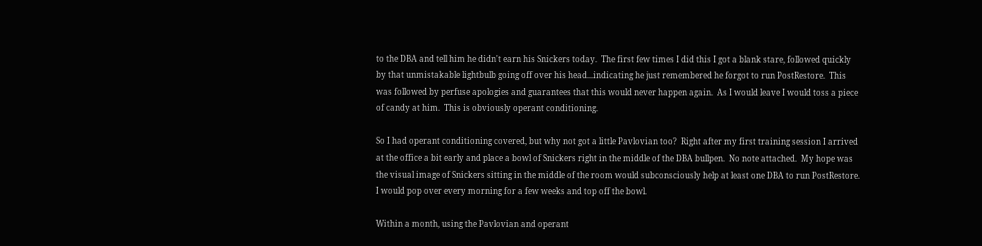to the DBA and tell him he didn't earn his Snickers today.  The first few times I did this I got a blank stare, followed quickly by that unmistakable lightbulb going off over his head...indicating he just remembered he forgot to run PostRestore.  This was followed by perfuse apologies and guarantees that this would never happen again.  As I would leave I would toss a piece of candy at him.  This is obviously operant conditioning.

So I had operant conditioning covered, but why not got a little Pavlovian too?  Right after my first training session I arrived at the office a bit early and place a bowl of Snickers right in the middle of the DBA bullpen.  No note attached.  My hope was the visual image of Snickers sitting in the middle of the room would subconsciously help at least one DBA to run PostRestore.  I would pop over every morning for a few weeks and top off the bowl.

Within a month, using the Pavlovian and operant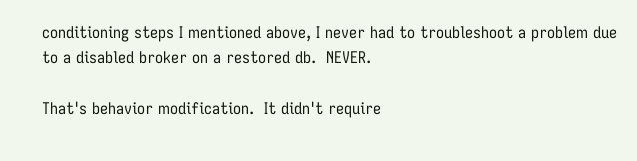conditioning steps I mentioned above, I never had to troubleshoot a problem due to a disabled broker on a restored db.  NEVER.

That's behavior modification.  It didn't require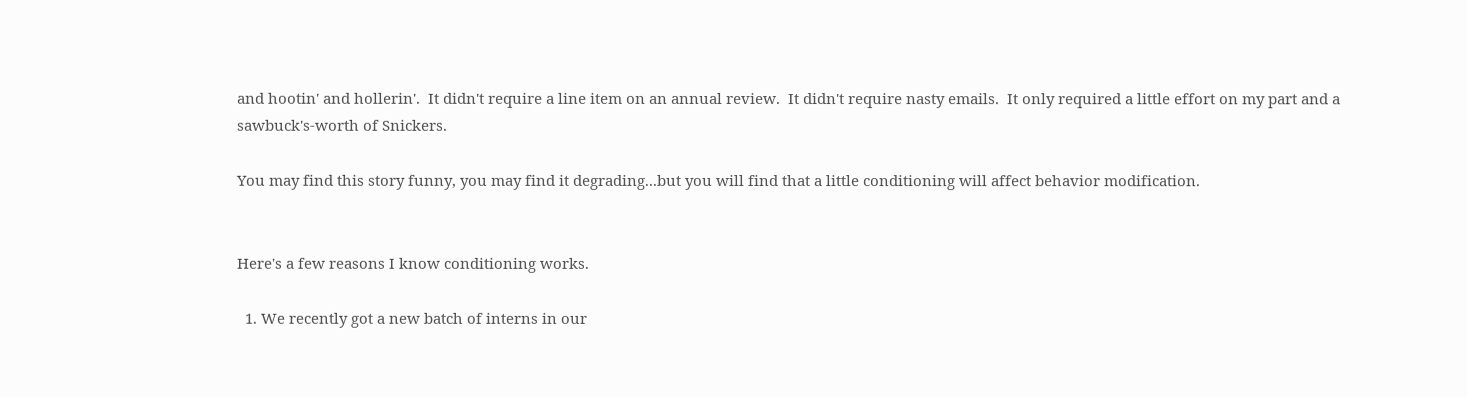and hootin' and hollerin'.  It didn't require a line item on an annual review.  It didn't require nasty emails.  It only required a little effort on my part and a sawbuck's-worth of Snickers.

You may find this story funny, you may find it degrading...but you will find that a little conditioning will affect behavior modification.


Here's a few reasons I know conditioning works.

  1. We recently got a new batch of interns in our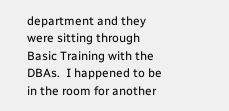department and they were sitting through Basic Training with the DBAs.  I happened to be in the room for another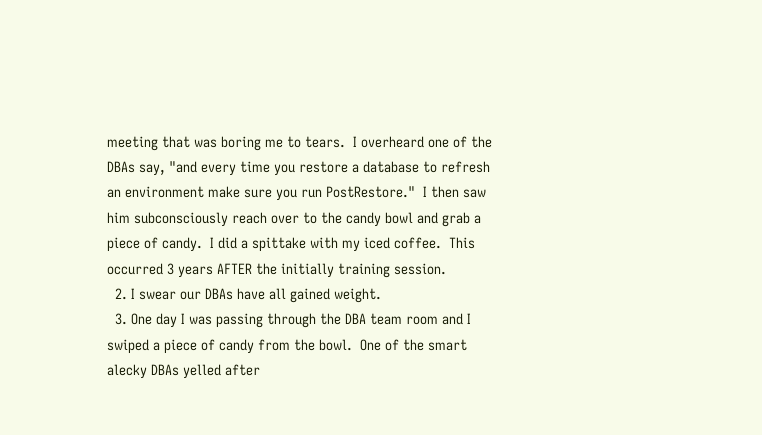meeting that was boring me to tears.  I overheard one of the DBAs say, "and every time you restore a database to refresh an environment make sure you run PostRestore."  I then saw him subconsciously reach over to the candy bowl and grab a piece of candy.  I did a spittake with my iced coffee.  This occurred 3 years AFTER the initially training session.
  2. I swear our DBAs have all gained weight.
  3. One day I was passing through the DBA team room and I swiped a piece of candy from the bowl.  One of the smart alecky DBAs yelled after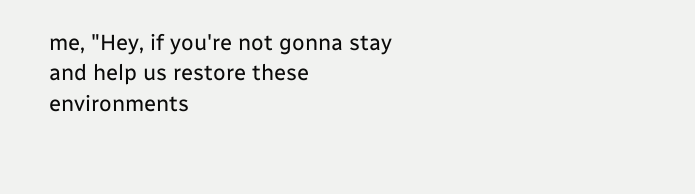me, "Hey, if you're not gonna stay and help us restore these environments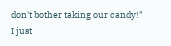don't bother taking our candy!"  I just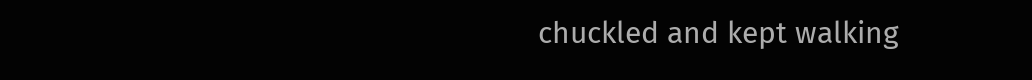chuckled and kept walking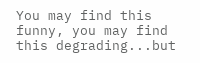You may find this funny, you may find this degrading...but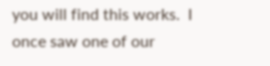you will find this works.  I once saw one of our